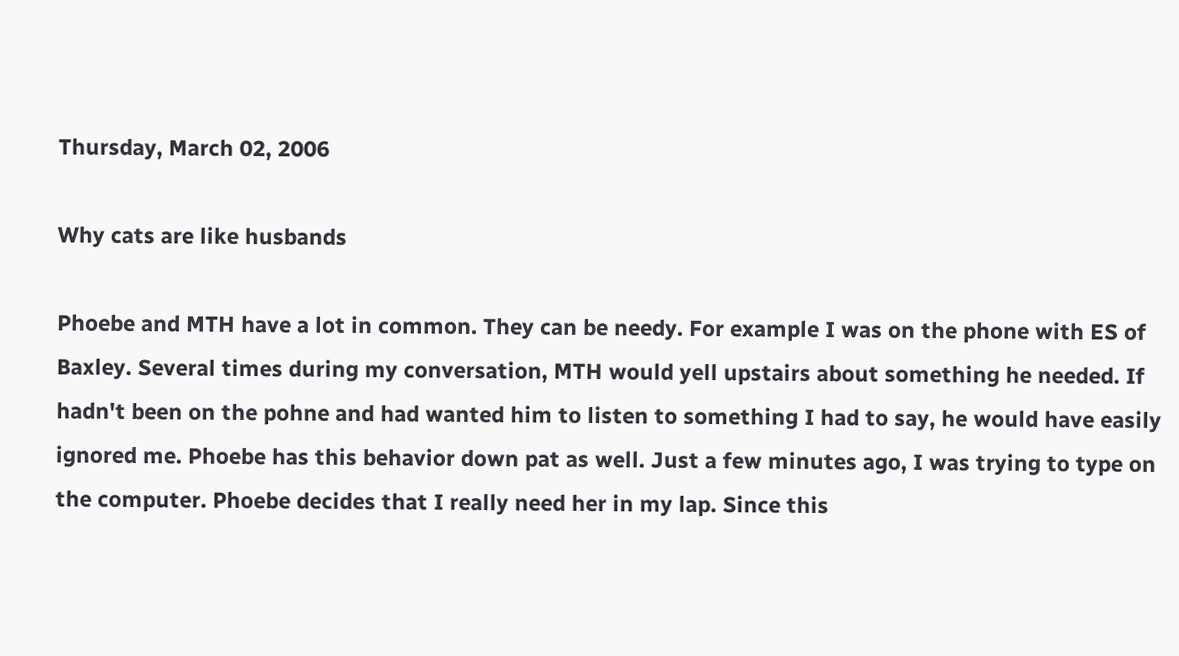Thursday, March 02, 2006

Why cats are like husbands

Phoebe and MTH have a lot in common. They can be needy. For example I was on the phone with ES of Baxley. Several times during my conversation, MTH would yell upstairs about something he needed. If hadn't been on the pohne and had wanted him to listen to something I had to say, he would have easily ignored me. Phoebe has this behavior down pat as well. Just a few minutes ago, I was trying to type on the computer. Phoebe decides that I really need her in my lap. Since this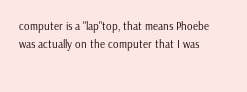computer is a "lap"top, that means Phoebe was actually on the computer that I was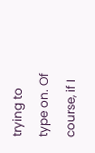trying to type on. Of course, if I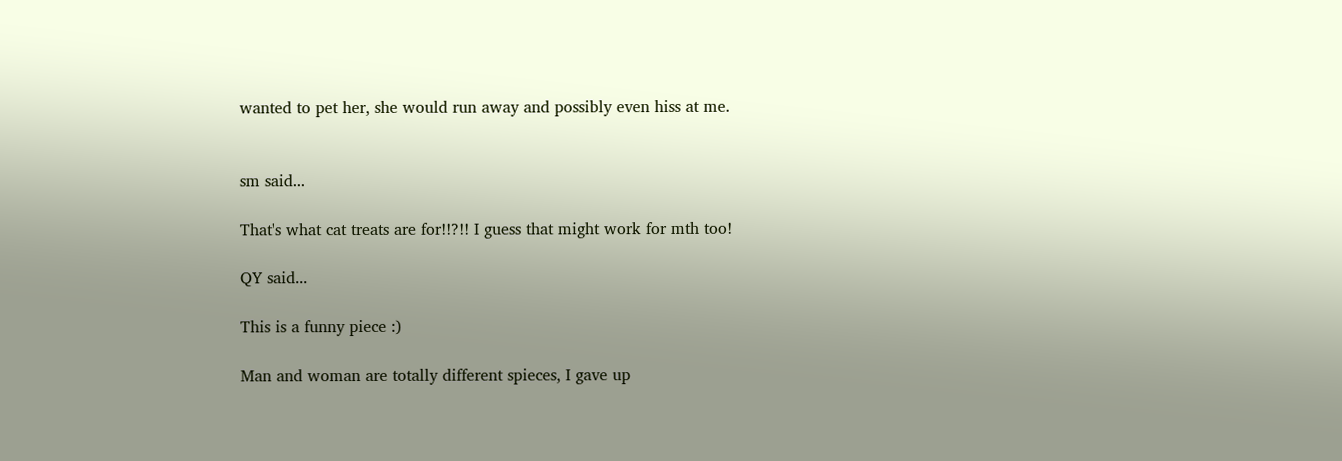wanted to pet her, she would run away and possibly even hiss at me.


sm said...

That's what cat treats are for!!?!! I guess that might work for mth too!

QY said...

This is a funny piece :)

Man and woman are totally different spieces, I gave up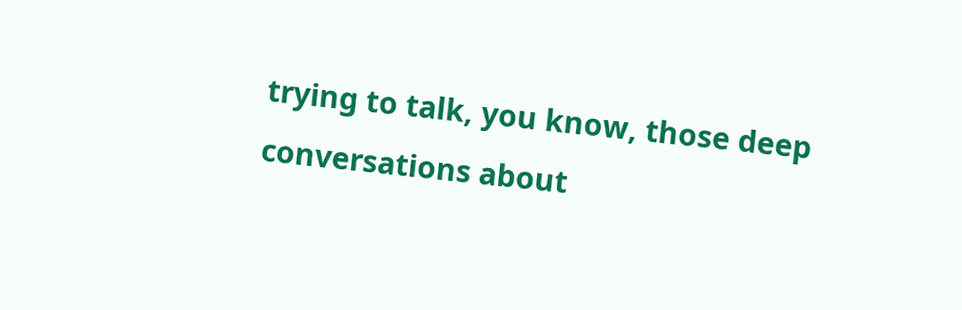trying to talk, you know, those deep conversations about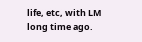life, etc, with LM long time ago.